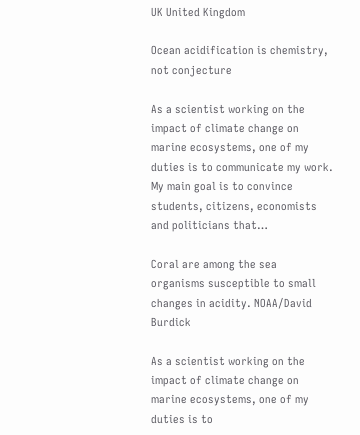UK United Kingdom

Ocean acidification is chemistry, not conjecture

As a scientist working on the impact of climate change on marine ecosystems, one of my duties is to communicate my work. My main goal is to convince students, citizens, economists and politicians that…

Coral are among the sea organisms susceptible to small changes in acidity. NOAA/David Burdick

As a scientist working on the impact of climate change on marine ecosystems, one of my duties is to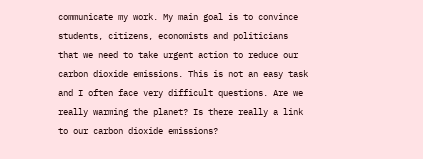communicate my work. My main goal is to convince students, citizens, economists and politicians that we need to take urgent action to reduce our carbon dioxide emissions. This is not an easy task and I often face very difficult questions. Are we really warming the planet? Is there really a link to our carbon dioxide emissions?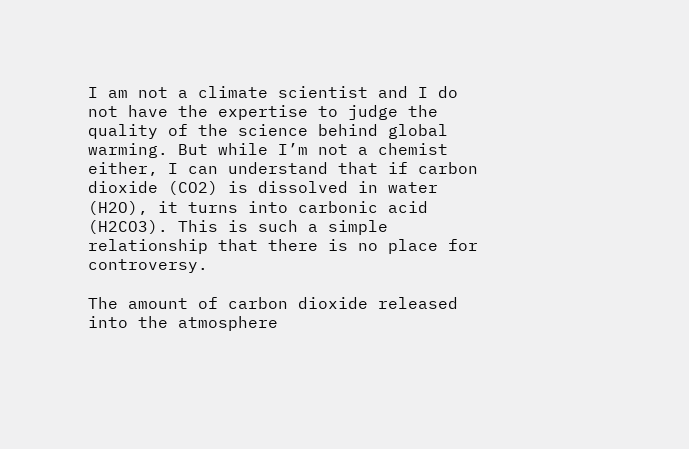I am not a climate scientist and I do not have the expertise to judge the quality of the science behind global warming. But while I’m not a chemist either, I can understand that if carbon dioxide (CO2) is dissolved in water (H2O), it turns into carbonic acid (H2CO3). This is such a simple relationship that there is no place for controversy.

The amount of carbon dioxide released into the atmosphere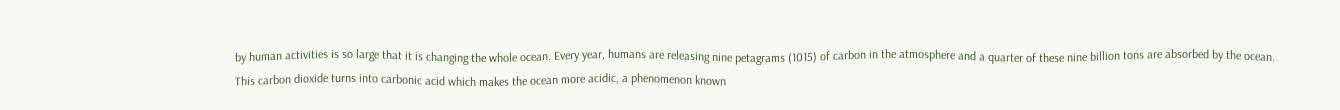by human activities is so large that it is changing the whole ocean. Every year, humans are releasing nine petagrams (1015) of carbon in the atmosphere and a quarter of these nine billion tons are absorbed by the ocean. This carbon dioxide turns into carbonic acid which makes the ocean more acidic, a phenomenon known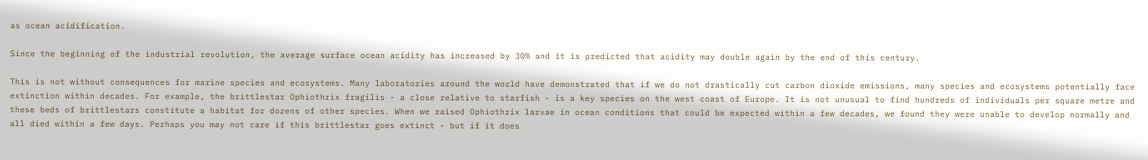as ocean acidification.

Since the beginning of the industrial revolution, the average surface ocean acidity has increased by 30% and it is predicted that acidity may double again by the end of this century.

This is not without consequences for marine species and ecosystems. Many laboratories around the world have demonstrated that if we do not drastically cut carbon dioxide emissions, many species and ecosystems potentially face extinction within decades. For example, the brittlestar Ophiothrix fragilis - a close relative to starfish - is a key species on the west coast of Europe. It is not unusual to find hundreds of individuals per square metre and these beds of brittlestars constitute a habitat for dozens of other species. When we raised Ophiothrix larvae in ocean conditions that could be expected within a few decades, we found they were unable to develop normally and all died within a few days. Perhaps you may not care if this brittlestar goes extinct - but if it does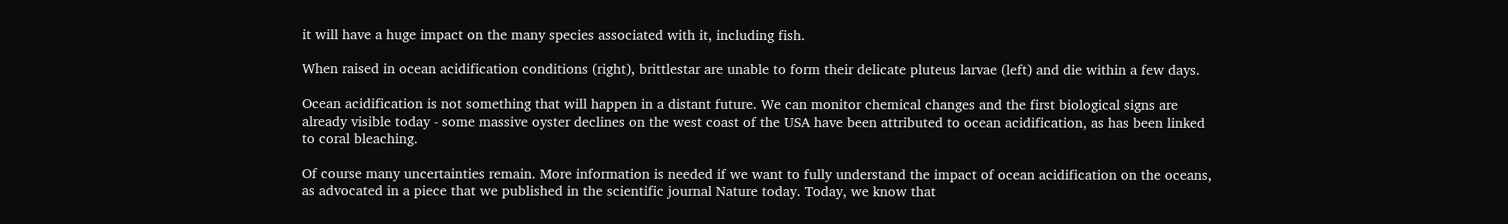it will have a huge impact on the many species associated with it, including fish.

When raised in ocean acidification conditions (right), brittlestar are unable to form their delicate pluteus larvae (left) and die within a few days.

Ocean acidification is not something that will happen in a distant future. We can monitor chemical changes and the first biological signs are already visible today - some massive oyster declines on the west coast of the USA have been attributed to ocean acidification, as has been linked to coral bleaching.

Of course many uncertainties remain. More information is needed if we want to fully understand the impact of ocean acidification on the oceans, as advocated in a piece that we published in the scientific journal Nature today. Today, we know that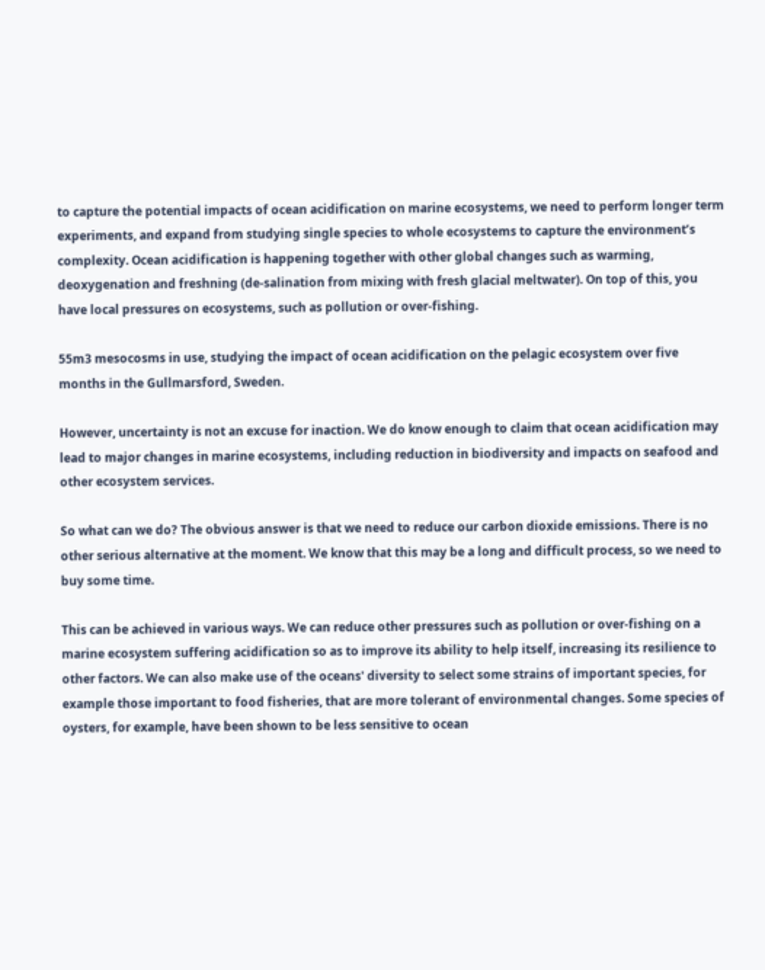to capture the potential impacts of ocean acidification on marine ecosystems, we need to perform longer term experiments, and expand from studying single species to whole ecosystems to capture the environment’s complexity. Ocean acidification is happening together with other global changes such as warming, deoxygenation and freshning (de-salination from mixing with fresh glacial meltwater). On top of this, you have local pressures on ecosystems, such as pollution or over-fishing.

55m3 mesocosms in use, studying the impact of ocean acidification on the pelagic ecosystem over five months in the Gullmarsford, Sweden.

However, uncertainty is not an excuse for inaction. We do know enough to claim that ocean acidification may lead to major changes in marine ecosystems, including reduction in biodiversity and impacts on seafood and other ecosystem services.

So what can we do? The obvious answer is that we need to reduce our carbon dioxide emissions. There is no other serious alternative at the moment. We know that this may be a long and difficult process, so we need to buy some time.

This can be achieved in various ways. We can reduce other pressures such as pollution or over-fishing on a marine ecosystem suffering acidification so as to improve its ability to help itself, increasing its resilience to other factors. We can also make use of the oceans' diversity to select some strains of important species, for example those important to food fisheries, that are more tolerant of environmental changes. Some species of oysters, for example, have been shown to be less sensitive to ocean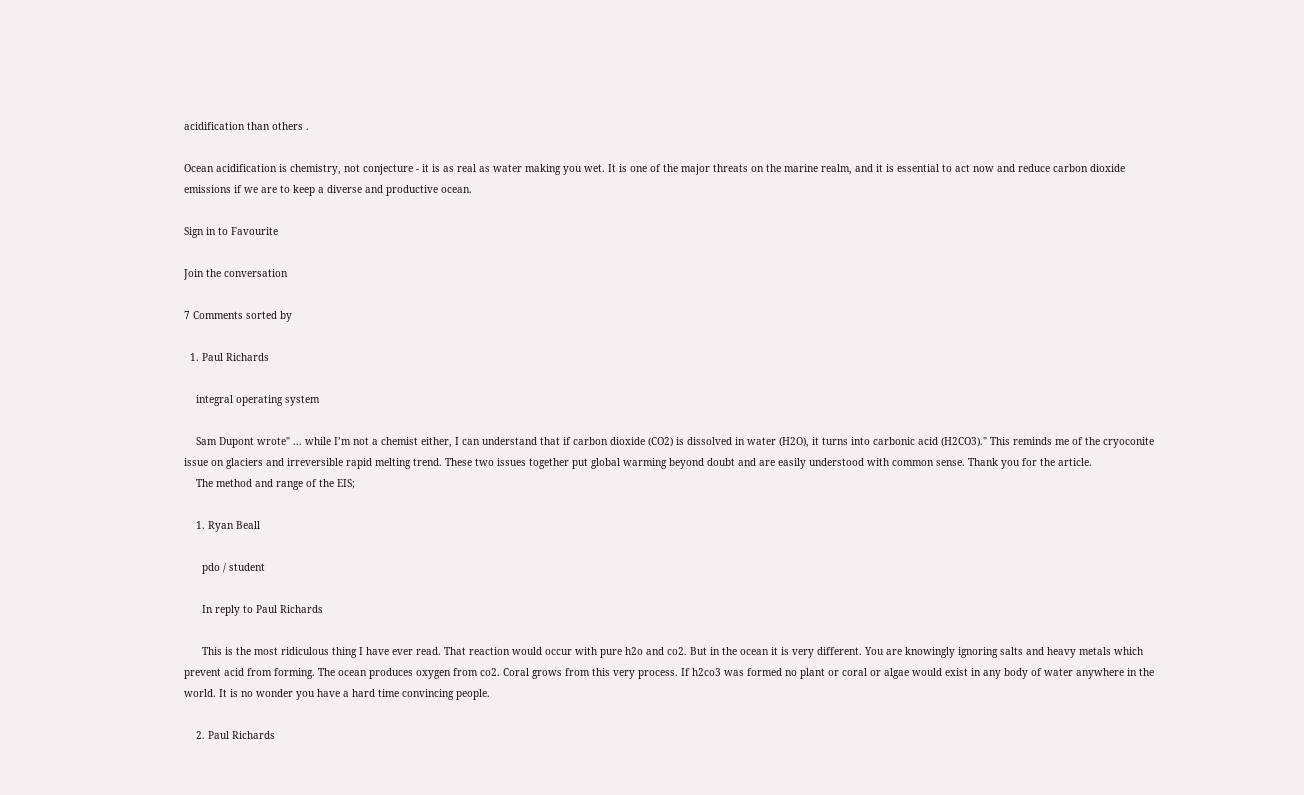acidification than others .

Ocean acidification is chemistry, not conjecture - it is as real as water making you wet. It is one of the major threats on the marine realm, and it is essential to act now and reduce carbon dioxide emissions if we are to keep a diverse and productive ocean.

Sign in to Favourite

Join the conversation

7 Comments sorted by

  1. Paul Richards

    integral operating system

    Sam Dupont wrote" ... while I’m not a chemist either, I can understand that if carbon dioxide (CO2) is dissolved in water (H2O), it turns into carbonic acid (H2CO3)." This reminds me of the cryoconite issue on glaciers and irreversible rapid melting trend. These two issues together put global warming beyond doubt and are easily understood with common sense. Thank you for the article.
    The method and range of the EIS;

    1. Ryan Beall

      pdo / student

      In reply to Paul Richards

      This is the most ridiculous thing I have ever read. That reaction would occur with pure h2o and co2. But in the ocean it is very different. You are knowingly ignoring salts and heavy metals which prevent acid from forming. The ocean produces oxygen from co2. Coral grows from this very process. If h2co3 was formed no plant or coral or algae would exist in any body of water anywhere in the world. It is no wonder you have a hard time convincing people.

    2. Paul Richards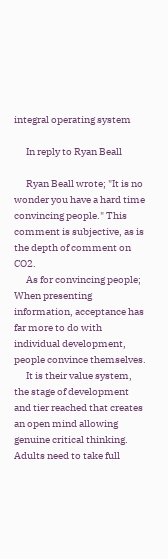integral operating system

      In reply to Ryan Beall

      Ryan Beall wrote; "It is no wonder you have a hard time convincing people." This comment is subjective, as is the depth of comment on CO2.
      As for convincing people; When presenting information, acceptance has far more to do with individual development, people convince themselves.
      It is their value system, the stage of development and tier reached that creates an open mind allowing genuine critical thinking. Adults need to take full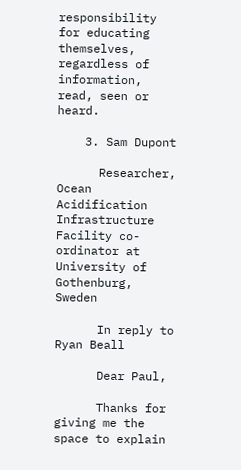responsibility for educating themselves, regardless of information, read, seen or heard.

    3. Sam Dupont

      Researcher, Ocean Acidification Infrastructure Facility co-ordinator at University of Gothenburg, Sweden

      In reply to Ryan Beall

      Dear Paul,

      Thanks for giving me the space to explain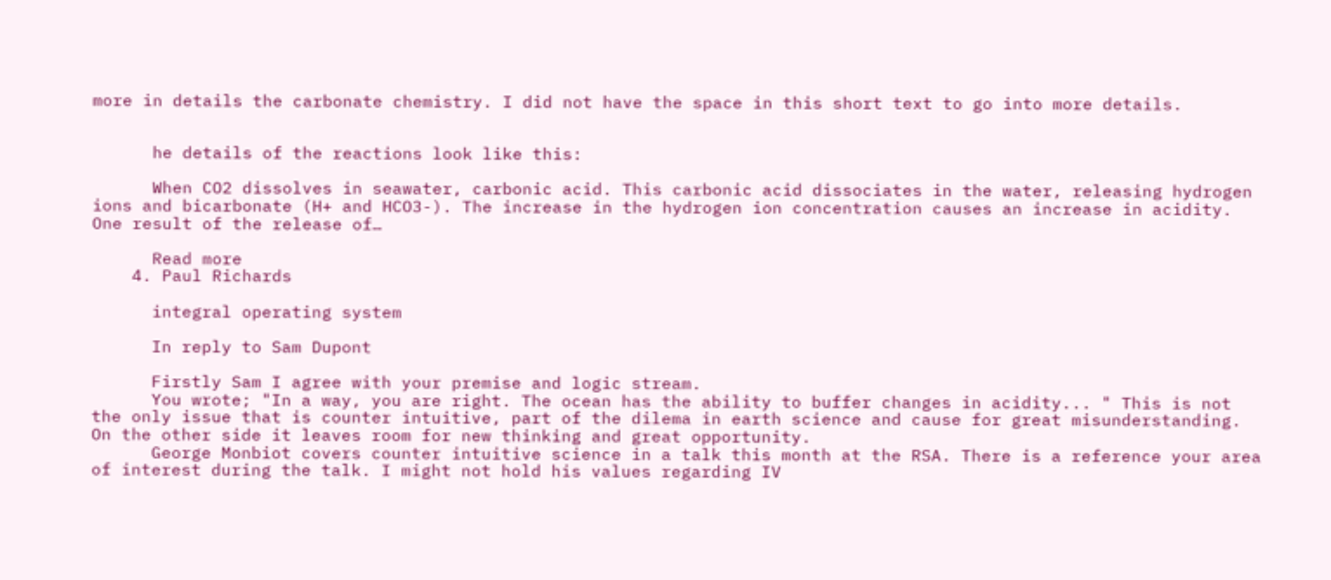more in details the carbonate chemistry. I did not have the space in this short text to go into more details.


      he details of the reactions look like this:

      When CO2 dissolves in seawater, carbonic acid. This carbonic acid dissociates in the water, releasing hydrogen ions and bicarbonate (H+ and HCO3-). The increase in the hydrogen ion concentration causes an increase in acidity. One result of the release of…

      Read more
    4. Paul Richards

      integral operating system

      In reply to Sam Dupont

      Firstly Sam I agree with your premise and logic stream.
      You wrote; "In a way, you are right. The ocean has the ability to buffer changes in acidity... " This is not the only issue that is counter intuitive, part of the dilema in earth science and cause for great misunderstanding. On the other side it leaves room for new thinking and great opportunity.
      George Monbiot covers counter intuitive science in a talk this month at the RSA. There is a reference your area of interest during the talk. I might not hold his values regarding IV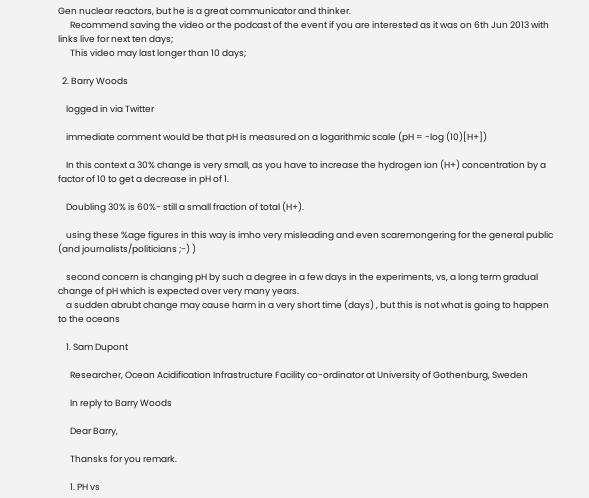Gen nuclear reactors, but he is a great communicator and thinker.
      Recommend saving the video or the podcast of the event if you are interested as it was on 6th Jun 2013 with links live for next ten days;
      This video may last longer than 10 days;

  2. Barry Woods

    logged in via Twitter

    immediate comment would be that pH is measured on a logarithmic scale (pH = -log (10)[H+])

    In this context a 30% change is very small, as you have to increase the hydrogen ion (H+) concentration by a factor of 10 to get a decrease in pH of 1.

    Doubling 30% is 60%- still a small fraction of total (H+).

    using these %age figures in this way is imho very misleading and even scaremongering for the general public (and journalists/politicians ;-) )

    second concern is changing pH by such a degree in a few days in the experiments, vs, a long term gradual change of pH which is expected over very many years.
    a sudden abrubt change may cause harm in a very short time (days) , but this is not what is going to happen to the oceans

    1. Sam Dupont

      Researcher, Ocean Acidification Infrastructure Facility co-ordinator at University of Gothenburg, Sweden

      In reply to Barry Woods

      Dear Barry,

      Thansks for you remark.

      1. PH vs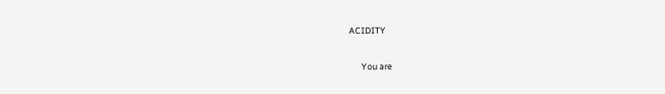ACIDITY

      You are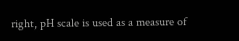right, pH scale is used as a measure of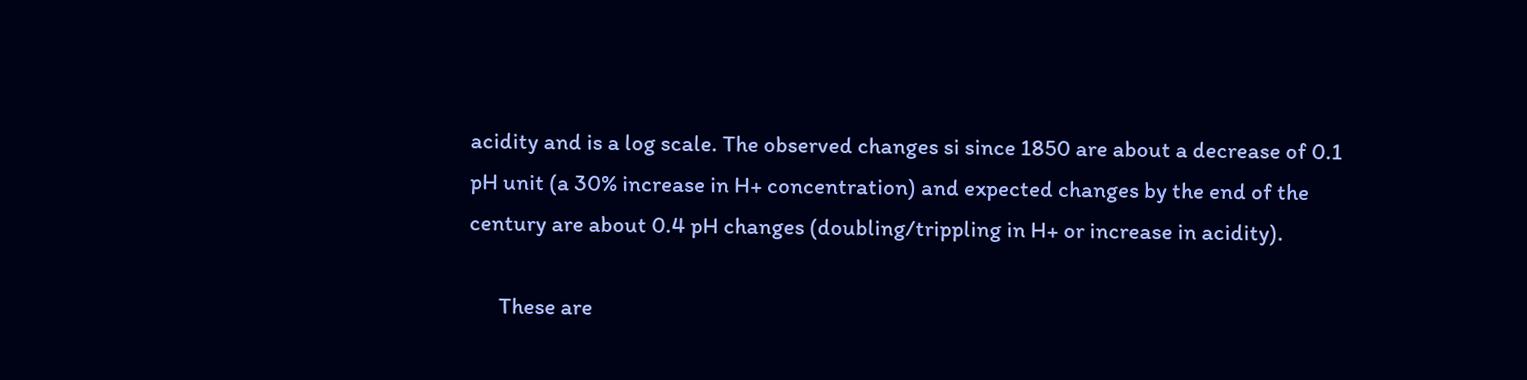acidity and is a log scale. The observed changes si since 1850 are about a decrease of 0.1 pH unit (a 30% increase in H+ concentration) and expected changes by the end of the century are about 0.4 pH changes (doubling/trippling in H+ or increase in acidity).

      These are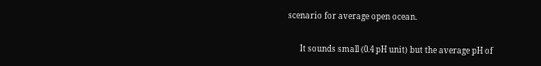scenario for average open ocean.

      It sounds small (0.4 pH unit) but the average pH of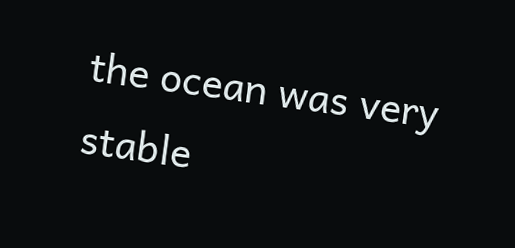the ocean was very stable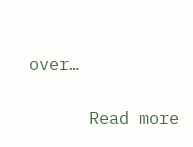over…

      Read more